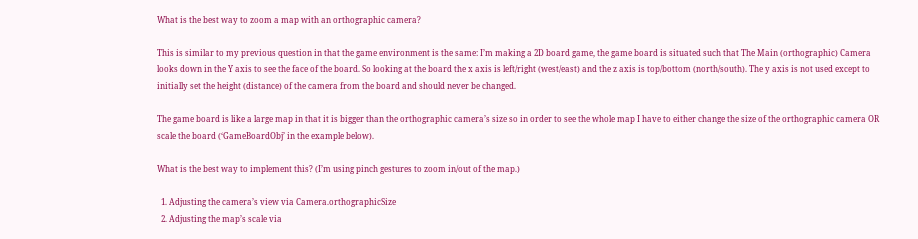What is the best way to zoom a map with an orthographic camera?

This is similar to my previous question in that the game environment is the same: I’m making a 2D board game, the game board is situated such that The Main (orthographic) Camera looks down in the Y axis to see the face of the board. So looking at the board the x axis is left/right (west/east) and the z axis is top/bottom (north/south). The y axis is not used except to initially set the height (distance) of the camera from the board and should never be changed.

The game board is like a large map in that it is bigger than the orthographic camera’s size so in order to see the whole map I have to either change the size of the orthographic camera OR scale the board (‘GameBoardObj’ in the example below).

What is the best way to implement this? (I’m using pinch gestures to zoom in/out of the map.)

  1. Adjusting the camera’s view via Camera.orthographicSize
  2. Adjusting the map’s scale via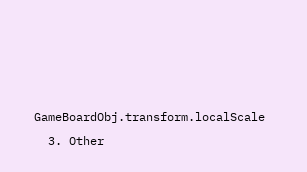GameBoardObj.transform.localScale
  3. Other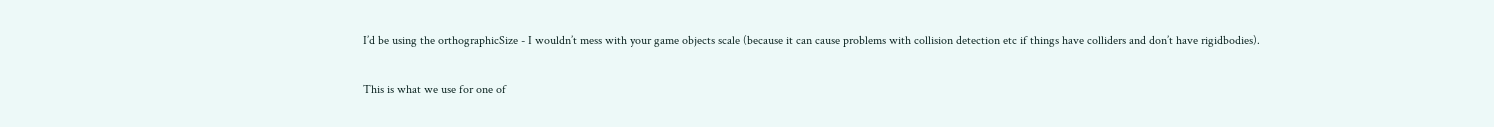I’d be using the orthographicSize - I wouldn’t mess with your game objects scale (because it can cause problems with collision detection etc if things have colliders and don’t have rigidbodies).

This is what we use for one of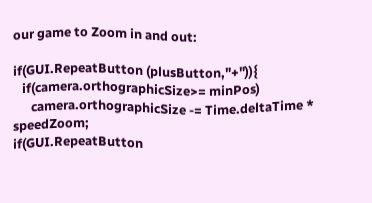our game to Zoom in and out:

if(GUI.RepeatButton (plusButton,"+")){
   if(camera.orthographicSize>= minPos)
      camera.orthographicSize -= Time.deltaTime * speedZoom;
if(GUI.RepeatButton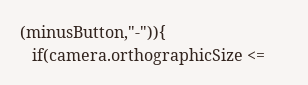(minusButton,"-")){
   if(camera.orthographicSize <=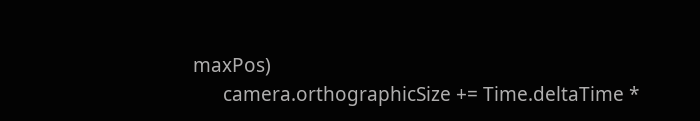maxPos)
      camera.orthographicSize += Time.deltaTime *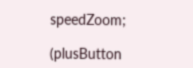speedZoom;

(plusButton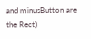and minusButton are the Rect)